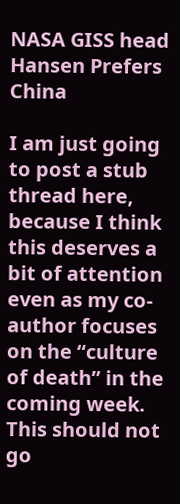NASA GISS head Hansen Prefers China

I am just going to post a stub thread here, because I think this deserves a bit of attention even as my co-author focuses on the “culture of death” in the coming week. This should not go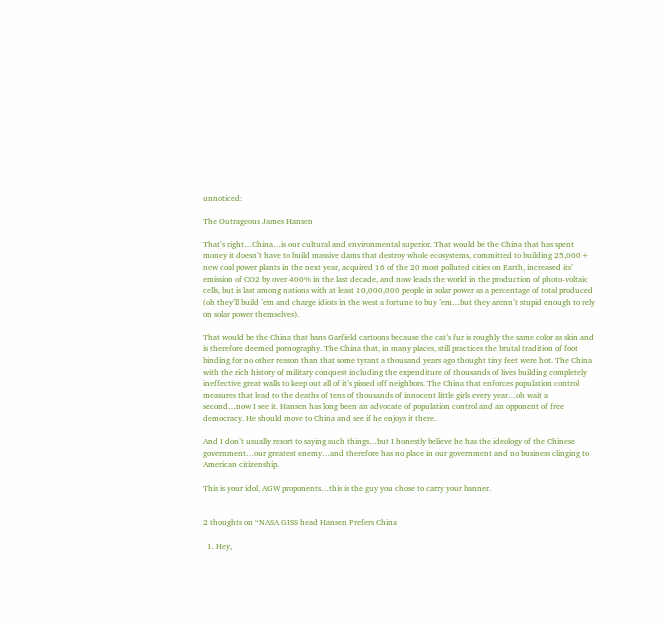unnoticed:

The Outrageous James Hansen

That’s right…China…is our cultural and environmental superior. That would be the China that has spent money it doesn’t have to build massive dams that destroy whole ecosystems, committed to building 25,000+ new coal power plants in the next year, acquired 16 of the 20 most polluted cities on Earth, increased its’ emission of CO2 by over 400% in the last decade, and now leads the world in the production of photo-voltaic cells, but is last among nations with at least 10,000,000 people in solar power as a percentage of total produced (oh they’ll build ’em and charge idiots in the west a fortune to buy ’em…but they arenn’t stupid enough to rely on solar power themselves).

That would be the China that bans Garfield cartoons because the cat’s fur is roughly the same color as skin and is therefore deemed pornography. The China that, in many places, still practices the brutal tradition of foot binding for no other reason than that some tyrant a thousand years ago thought tiny feet were hot. The China with the rich history of military conquest including the expenditure of thousands of lives building completely ineffective great walls to keep out all of it’s pissed off neighbors. The China that enforces population control measures that lead to the deaths of tens of thousands of innocent little girls every year…oh wait a second…now I see it. Hansen has long been an advocate of population control and an opponent of free democracy. He should move to China and see if he enjoys it there.

And I don’t usually resort to saying such things…but I honestly believe he has the ideology of the Chinese government…our greatest enemy…and therefore has no place in our government and no business clinging to American citizenship.

This is your idol, AGW proponents…this is the guy you chose to carry your banner.


2 thoughts on “NASA GISS head Hansen Prefers China

  1. Hey,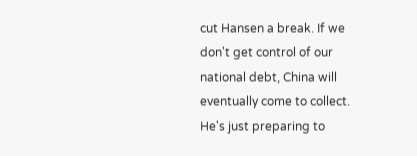cut Hansen a break. If we don't get control of our national debt, China will eventually come to collect. He's just preparing to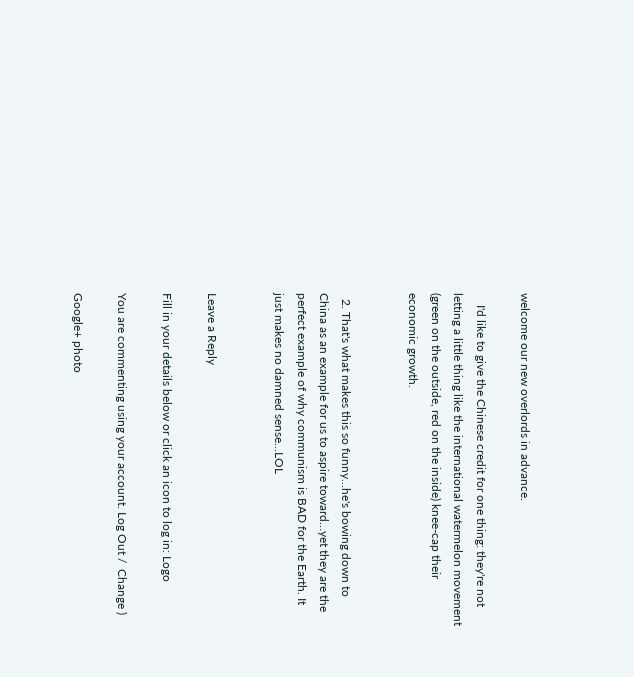welcome our new overlords in advance.

    I'd like to give the Chinese credit for one thing: they're not letting a little thing like the international watermelon movement (green on the outside, red on the inside) knee-cap their economic growth.


  2. That's what makes this so funny…he's bowing down to China as an example for us to aspire toward…yet they are the perfect example of why communism is BAD for the Earth. It just makes no damned sense…LOL


Leave a Reply

Fill in your details below or click an icon to log in: Logo

You are commenting using your account. Log Out /  Change )

Google+ photo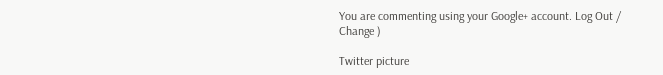You are commenting using your Google+ account. Log Out /  Change )

Twitter picture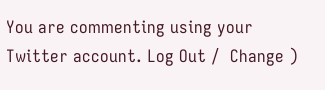You are commenting using your Twitter account. Log Out /  Change )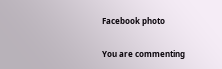Facebook photo

You are commenting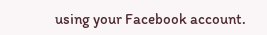using your Facebook account.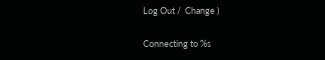Log Out /  Change )


Connecting to %s